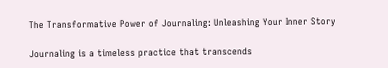The Transformative Power of Journaling: Unleashing Your Inner Story

Journaling is a timeless practice that transcends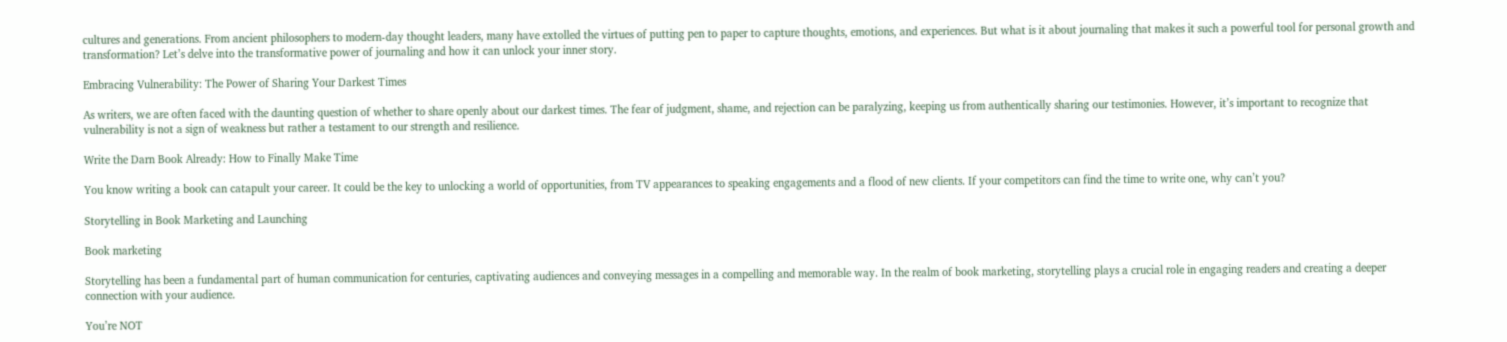cultures and generations. From ancient philosophers to modern-day thought leaders, many have extolled the virtues of putting pen to paper to capture thoughts, emotions, and experiences. But what is it about journaling that makes it such a powerful tool for personal growth and transformation? Let’s delve into the transformative power of journaling and how it can unlock your inner story.

Embracing Vulnerability: The Power of Sharing Your Darkest Times

As writers, we are often faced with the daunting question of whether to share openly about our darkest times. The fear of judgment, shame, and rejection can be paralyzing, keeping us from authentically sharing our testimonies. However, it’s important to recognize that vulnerability is not a sign of weakness but rather a testament to our strength and resilience.

Write the Darn Book Already: How to Finally Make Time

You know writing a book can catapult your career. It could be the key to unlocking a world of opportunities, from TV appearances to speaking engagements and a flood of new clients. If your competitors can find the time to write one, why can’t you?

Storytelling in Book Marketing and Launching

Book marketing

Storytelling has been a fundamental part of human communication for centuries, captivating audiences and conveying messages in a compelling and memorable way. In the realm of book marketing, storytelling plays a crucial role in engaging readers and creating a deeper connection with your audience.

You’re NOT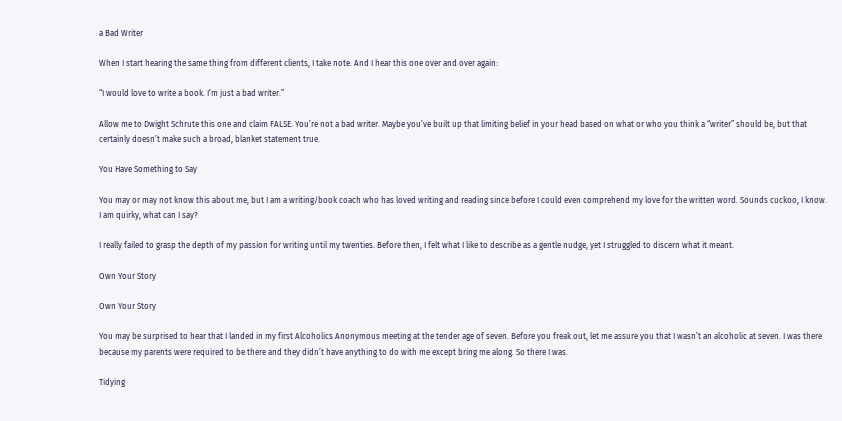a Bad Writer

When I start hearing the same thing from different clients, I take note. And I hear this one over and over again:

“I would love to write a book. I’m just a bad writer.”

Allow me to Dwight Schrute this one and claim FALSE. You’re not a bad writer. Maybe you’ve built up that limiting belief in your head based on what or who you think a “writer” should be, but that certainly doesn’t make such a broad, blanket statement true.

You Have Something to Say

You may or may not know this about me, but I am a writing/book coach who has loved writing and reading since before I could even comprehend my love for the written word. Sounds cuckoo, I know. I am quirky, what can I say?

I really failed to grasp the depth of my passion for writing until my twenties. Before then, I felt what I like to describe as a gentle nudge, yet I struggled to discern what it meant.

Own Your Story

Own Your Story

You may be surprised to hear that I landed in my first Alcoholics Anonymous meeting at the tender age of seven. Before you freak out, let me assure you that I wasn’t an alcoholic at seven. I was there because my parents were required to be there and they didn’t have anything to do with me except bring me along. So there I was.

Tidying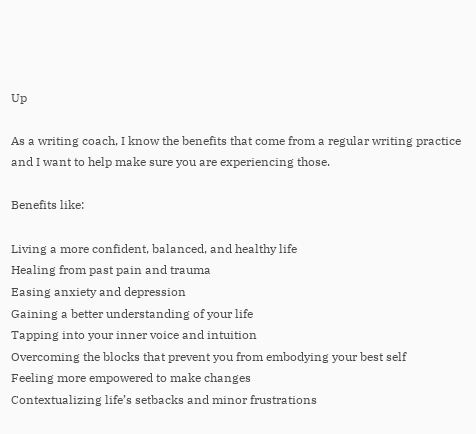Up

As a writing coach, I know the benefits that come from a regular writing practice and I want to help make sure you are experiencing those.

Benefits like:

Living a more confident, balanced, and healthy life
Healing from past pain and trauma
Easing anxiety and depression
Gaining a better understanding of your life
Tapping into your inner voice and intuition
Overcoming the blocks that prevent you from embodying your best self
Feeling more empowered to make changes
Contextualizing life’s setbacks and minor frustrations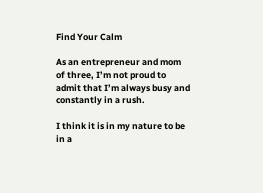Find Your Calm

As an entrepreneur and mom of three, I’m not proud to admit that I’m always busy and constantly in a rush.

I think it is in my nature to be in a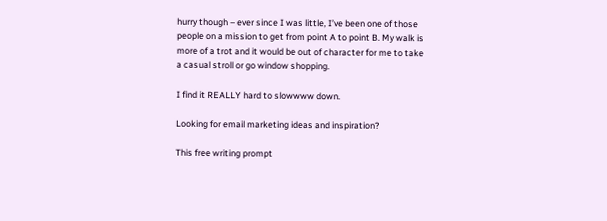hurry though – ever since I was little, I’ve been one of those people on a mission to get from point A to point B. My walk is more of a trot and it would be out of character for me to take a casual stroll or go window shopping.

I find it REALLY hard to slowwww down.

Looking for email marketing ideas and inspiration?

This free writing prompt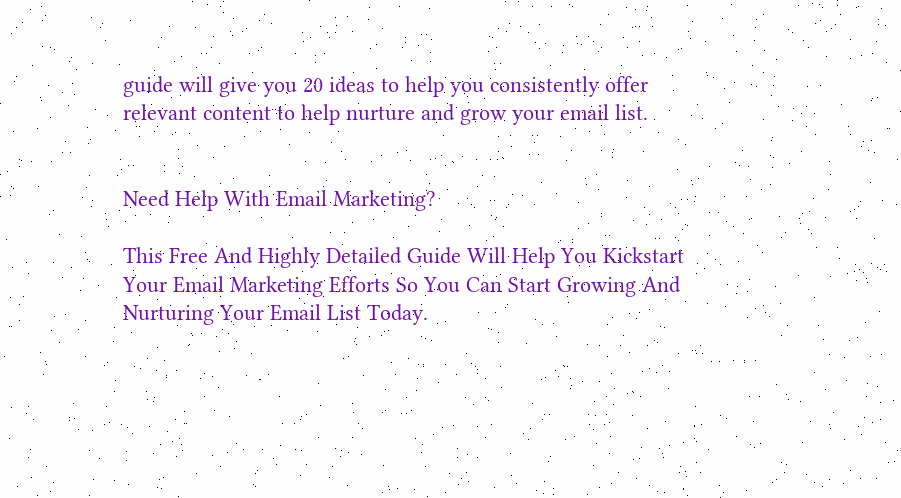guide will give you 20 ideas to help you consistently offer relevant content to help nurture and grow your email list.


Need Help With Email Marketing?

This Free And Highly Detailed Guide Will Help You Kickstart Your Email Marketing Efforts So You Can Start Growing And Nurturing Your Email List Today.